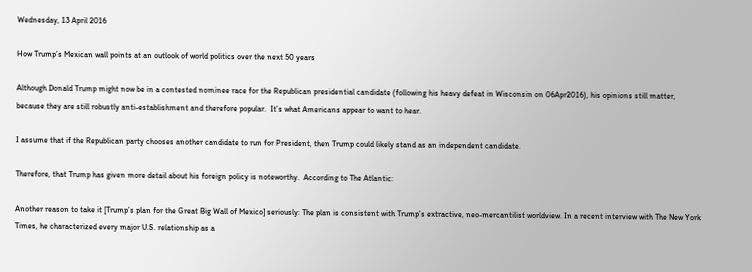Wednesday, 13 April 2016

How Trump’s Mexican wall points at an outlook of world politics over the next 50 years

Although Donald Trump might now be in a contested nominee race for the Republican presidential candidate (following his heavy defeat in Wisconsin on 06Apr2016), his opinions still matter, because they are still robustly anti-establishment and therefore popular.  It’s what Americans appear to want to hear.

I assume that if the Republican party chooses another candidate to run for President, then Trump could likely stand as an independent candidate.

Therefore, that Trump has given more detail about his foreign policy is noteworthy.  According to The Atlantic:

Another reason to take it [Trump’s plan for the Great Big Wall of Mexico] seriously: The plan is consistent with Trump’s extractive, neo-mercantilist worldview. In a recent interview with The New York Times, he characterized every major U.S. relationship as a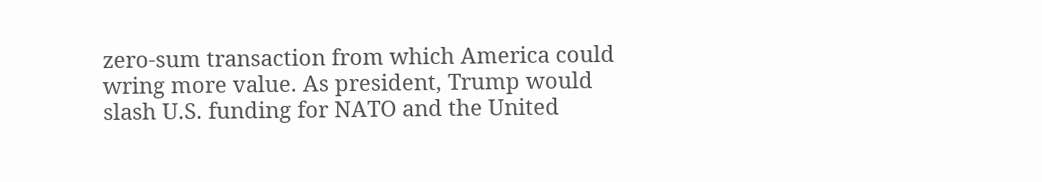zero-sum transaction from which America could wring more value. As president, Trump would slash U.S. funding for NATO and the United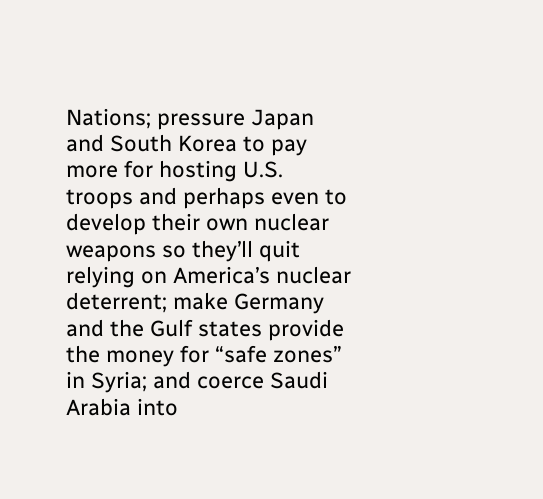Nations; pressure Japan and South Korea to pay more for hosting U.S. troops and perhaps even to develop their own nuclear weapons so they’ll quit relying on America’s nuclear deterrent; make Germany and the Gulf states provide the money for “safe zones” in Syria; and coerce Saudi Arabia into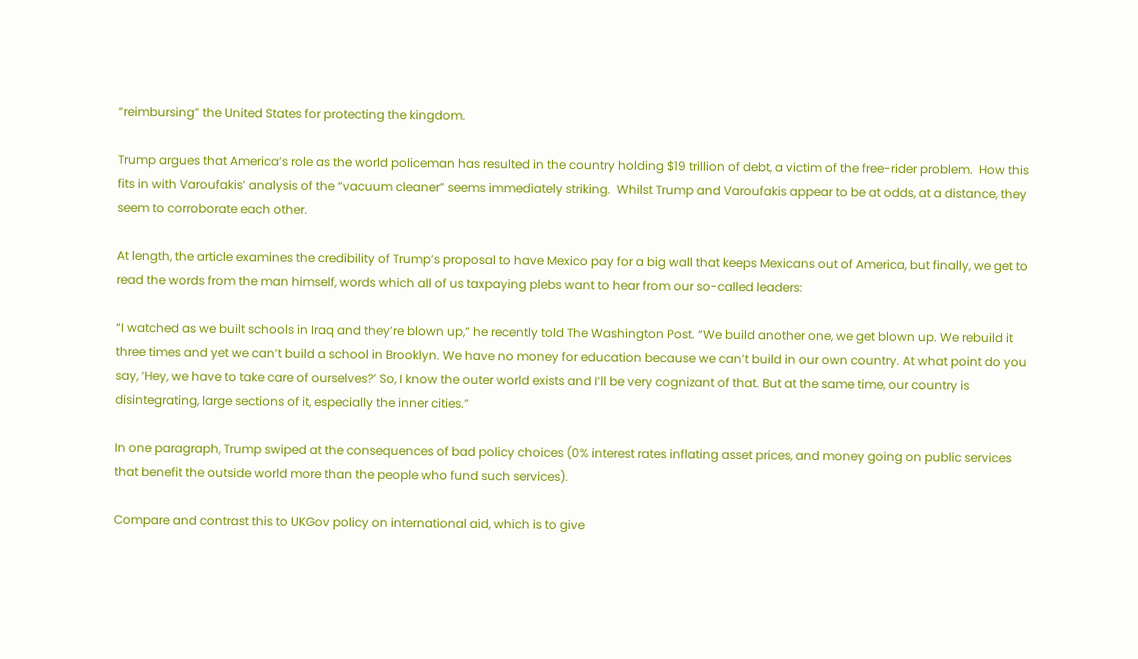“reimbursing” the United States for protecting the kingdom.

Trump argues that America’s role as the world policeman has resulted in the country holding $19 trillion of debt, a victim of the free-rider problem.  How this fits in with Varoufakis’ analysis of the “vacuum cleaner” seems immediately striking.  Whilst Trump and Varoufakis appear to be at odds, at a distance, they seem to corroborate each other.

At length, the article examines the credibility of Trump’s proposal to have Mexico pay for a big wall that keeps Mexicans out of America, but finally, we get to read the words from the man himself, words which all of us taxpaying plebs want to hear from our so-called leaders:

“I watched as we built schools in Iraq and they’re blown up,” he recently told The Washington Post. “We build another one, we get blown up. We rebuild it three times and yet we can’t build a school in Brooklyn. We have no money for education because we can’t build in our own country. At what point do you say, ‘Hey, we have to take care of ourselves?’ So, I know the outer world exists and I’ll be very cognizant of that. But at the same time, our country is disintegrating, large sections of it, especially the inner cities.”

In one paragraph, Trump swiped at the consequences of bad policy choices (0% interest rates inflating asset prices, and money going on public services that benefit the outside world more than the people who fund such services).

Compare and contrast this to UKGov policy on international aid, which is to give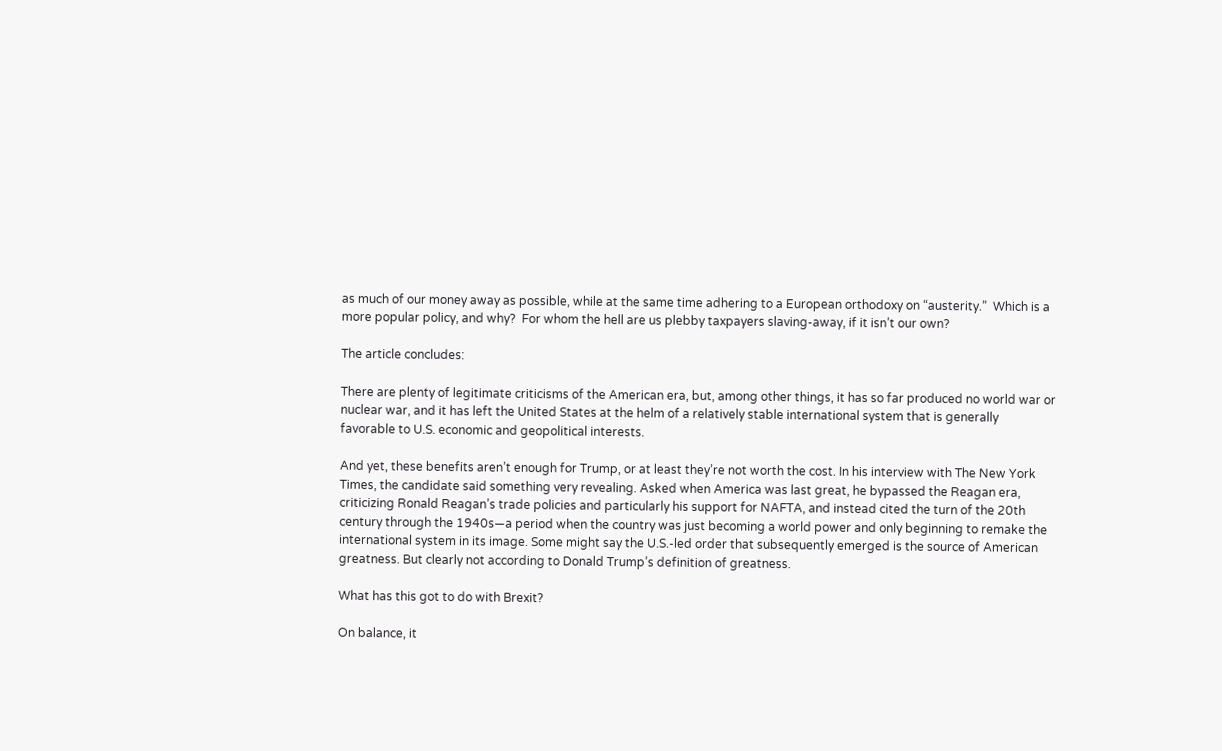as much of our money away as possible, while at the same time adhering to a European orthodoxy on “austerity.”  Which is a more popular policy, and why?  For whom the hell are us plebby taxpayers slaving-away, if it isn’t our own?

The article concludes:

There are plenty of legitimate criticisms of the American era, but, among other things, it has so far produced no world war or nuclear war, and it has left the United States at the helm of a relatively stable international system that is generally favorable to U.S. economic and geopolitical interests.

And yet, these benefits aren’t enough for Trump, or at least they’re not worth the cost. In his interview with The New York Times, the candidate said something very revealing. Asked when America was last great, he bypassed the Reagan era, criticizing Ronald Reagan’s trade policies and particularly his support for NAFTA, and instead cited the turn of the 20th century through the 1940s—a period when the country was just becoming a world power and only beginning to remake the international system in its image. Some might say the U.S.-led order that subsequently emerged is the source of American greatness. But clearly not according to Donald Trump’s definition of greatness.

What has this got to do with Brexit?

On balance, it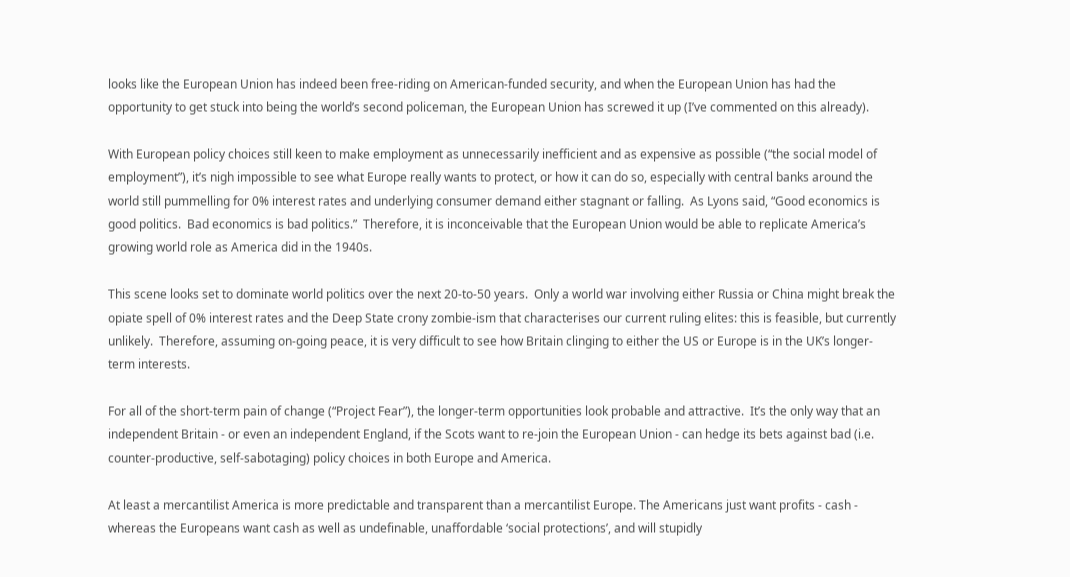looks like the European Union has indeed been free-riding on American-funded security, and when the European Union has had the opportunity to get stuck into being the world’s second policeman, the European Union has screwed it up (I’ve commented on this already).

With European policy choices still keen to make employment as unnecessarily inefficient and as expensive as possible (“the social model of employment”), it’s nigh impossible to see what Europe really wants to protect, or how it can do so, especially with central banks around the world still pummelling for 0% interest rates and underlying consumer demand either stagnant or falling.  As Lyons said, “Good economics is good politics.  Bad economics is bad politics.”  Therefore, it is inconceivable that the European Union would be able to replicate America’s growing world role as America did in the 1940s.

This scene looks set to dominate world politics over the next 20-to-50 years.  Only a world war involving either Russia or China might break the opiate spell of 0% interest rates and the Deep State crony zombie-ism that characterises our current ruling elites: this is feasible, but currently unlikely.  Therefore, assuming on-going peace, it is very difficult to see how Britain clinging to either the US or Europe is in the UK’s longer-term interests.

For all of the short-term pain of change (“Project Fear”), the longer-term opportunities look probable and attractive.  It’s the only way that an independent Britain - or even an independent England, if the Scots want to re-join the European Union - can hedge its bets against bad (i.e. counter-productive, self-sabotaging) policy choices in both Europe and America.

At least a mercantilist America is more predictable and transparent than a mercantilist Europe. The Americans just want profits - cash - whereas the Europeans want cash as well as undefinable, unaffordable ‘social protections’, and will stupidly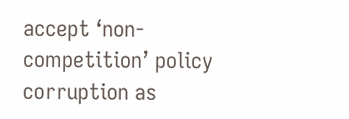accept ‘non-competition’ policy corruption as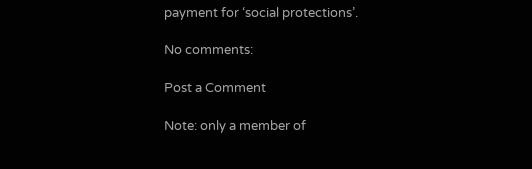payment for ‘social protections’.

No comments:

Post a Comment

Note: only a member of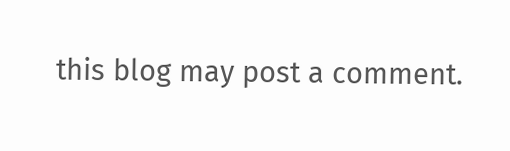this blog may post a comment.